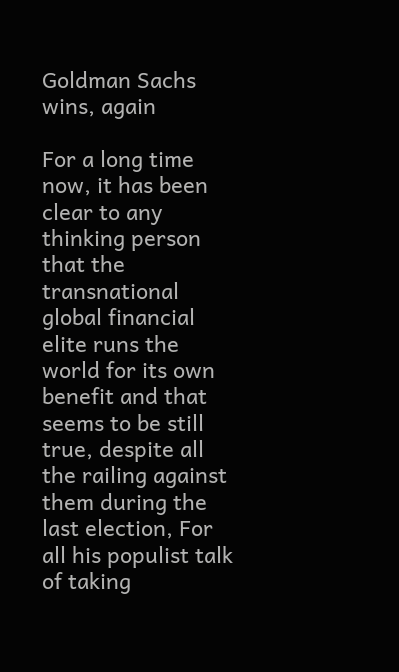Goldman Sachs wins, again

For a long time now, it has been clear to any thinking person that the transnational global financial elite runs the world for its own benefit and that seems to be still true, despite all the railing against them during the last election, For all his populist talk of taking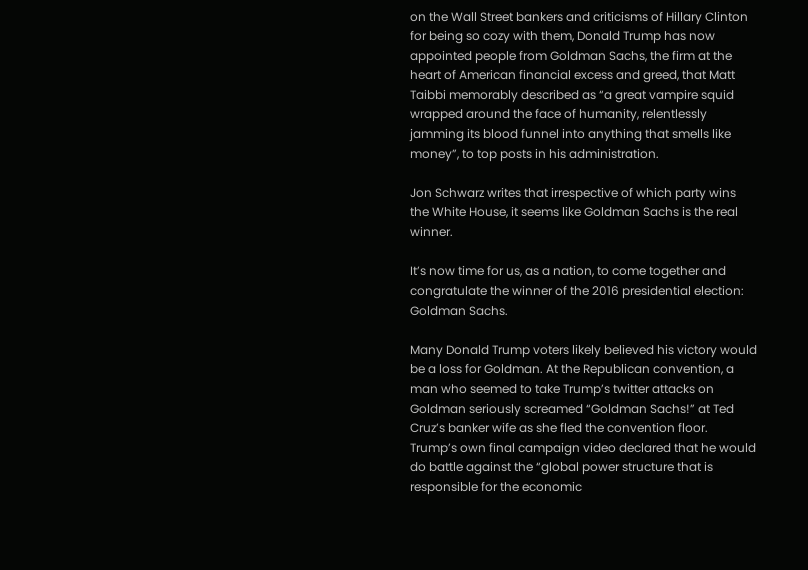on the Wall Street bankers and criticisms of Hillary Clinton for being so cozy with them, Donald Trump has now appointed people from Goldman Sachs, the firm at the heart of American financial excess and greed, that Matt Taibbi memorably described as “a great vampire squid wrapped around the face of humanity, relentlessly jamming its blood funnel into anything that smells like money”, to top posts in his administration.

Jon Schwarz writes that irrespective of which party wins the White House, it seems like Goldman Sachs is the real winner.

It’s now time for us, as a nation, to come together and congratulate the winner of the 2016 presidential election: Goldman Sachs.

Many Donald Trump voters likely believed his victory would be a loss for Goldman. At the Republican convention, a man who seemed to take Trump’s twitter attacks on Goldman seriously screamed “Goldman Sachs!” at Ted Cruz’s banker wife as she fled the convention floor. Trump’s own final campaign video declared that he would do battle against the “global power structure that is responsible for the economic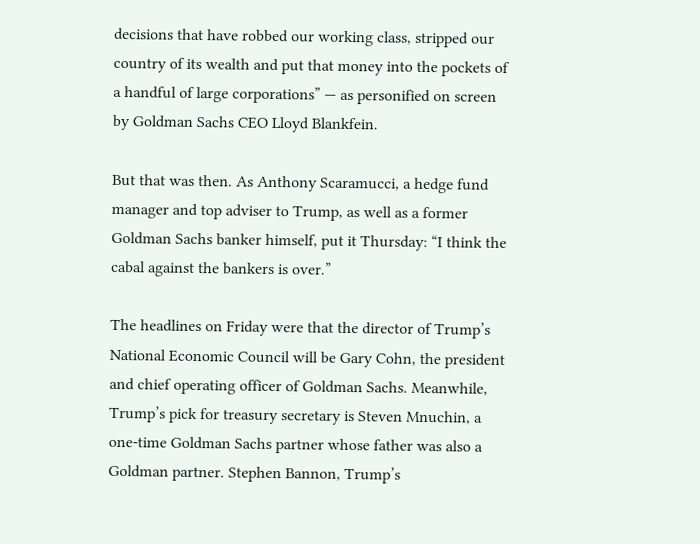decisions that have robbed our working class, stripped our country of its wealth and put that money into the pockets of a handful of large corporations” — as personified on screen by Goldman Sachs CEO Lloyd Blankfein.

But that was then. As Anthony Scaramucci, a hedge fund manager and top adviser to Trump, as well as a former Goldman Sachs banker himself, put it Thursday: “I think the cabal against the bankers is over.”

The headlines on Friday were that the director of Trump’s National Economic Council will be Gary Cohn, the president and chief operating officer of Goldman Sachs. Meanwhile, Trump’s pick for treasury secretary is Steven Mnuchin, a one-time Goldman Sachs partner whose father was also a Goldman partner. Stephen Bannon, Trump’s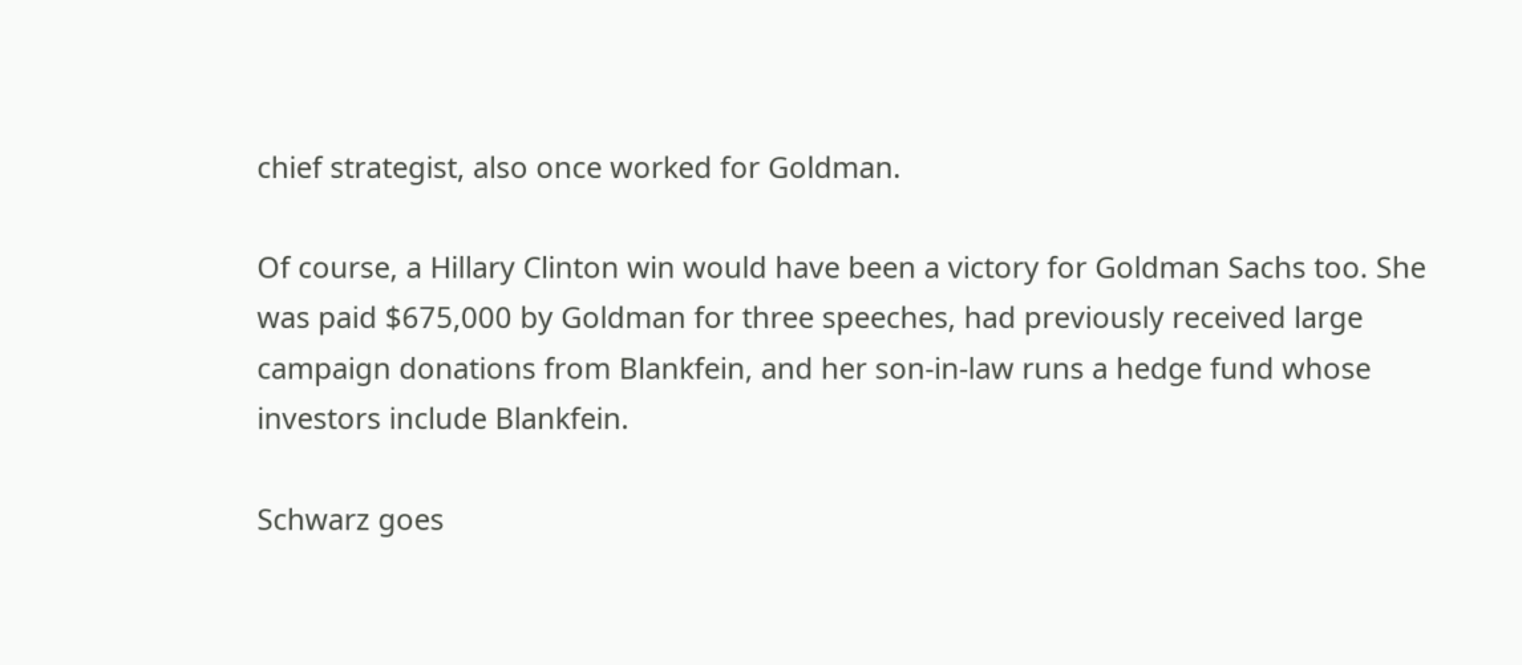chief strategist, also once worked for Goldman.

Of course, a Hillary Clinton win would have been a victory for Goldman Sachs too. She was paid $675,000 by Goldman for three speeches, had previously received large campaign donations from Blankfein, and her son-in-law runs a hedge fund whose investors include Blankfein.

Schwarz goes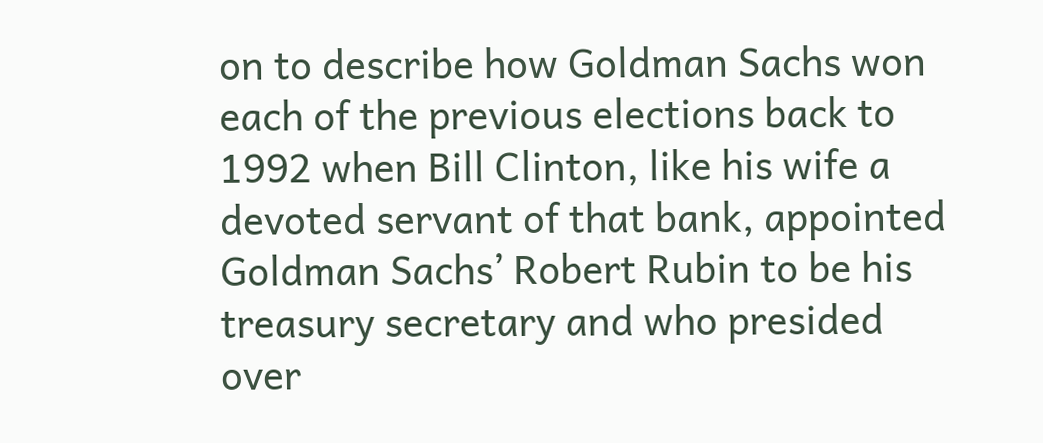on to describe how Goldman Sachs won each of the previous elections back to 1992 when Bill Clinton, like his wife a devoted servant of that bank, appointed Goldman Sachs’ Robert Rubin to be his treasury secretary and who presided over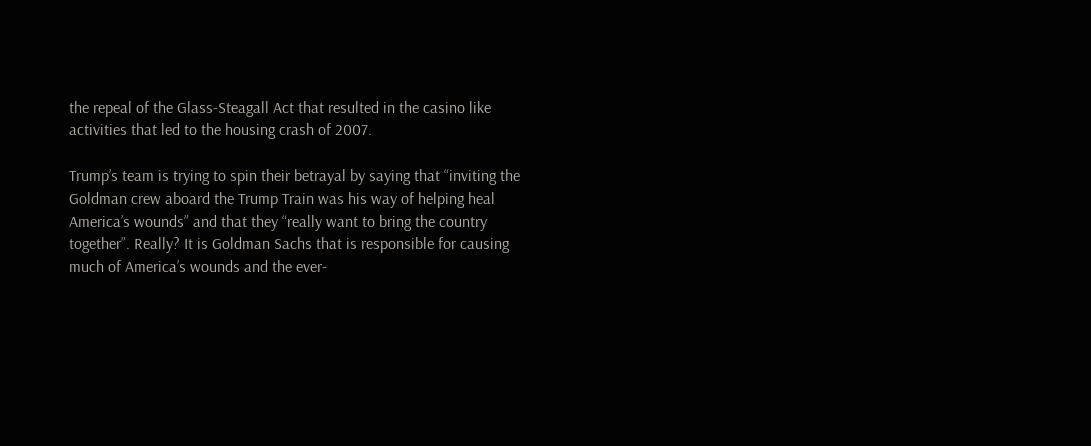the repeal of the Glass-Steagall Act that resulted in the casino like activities that led to the housing crash of 2007.

Trump’s team is trying to spin their betrayal by saying that “inviting the Goldman crew aboard the Trump Train was his way of helping heal America’s wounds” and that they “really want to bring the country together”. Really? It is Goldman Sachs that is responsible for causing much of America’s wounds and the ever-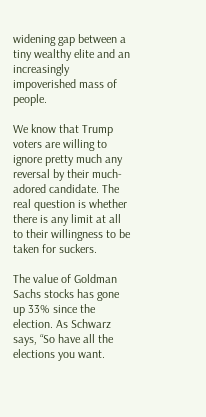widening gap between a tiny wealthy elite and an increasingly impoverished mass of people.

We know that Trump voters are willing to ignore pretty much any reversal by their much-adored candidate. The real question is whether there is any limit at all to their willingness to be taken for suckers.

The value of Goldman Sachs stocks has gone up 33% since the election. As Schwarz says, “So have all the elections you want.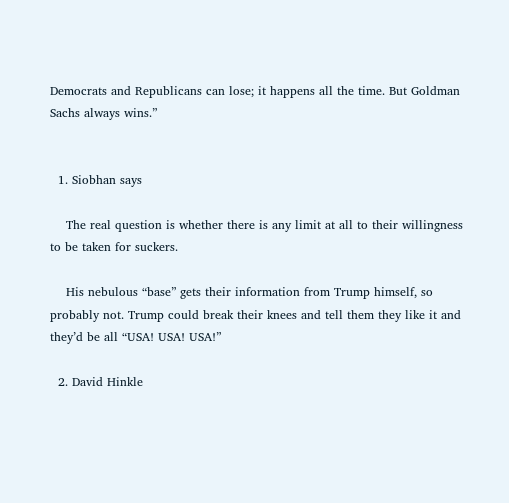Democrats and Republicans can lose; it happens all the time. But Goldman Sachs always wins.”


  1. Siobhan says

    The real question is whether there is any limit at all to their willingness to be taken for suckers.

    His nebulous “base” gets their information from Trump himself, so probably not. Trump could break their knees and tell them they like it and they’d be all “USA! USA! USA!”

  2. David Hinkle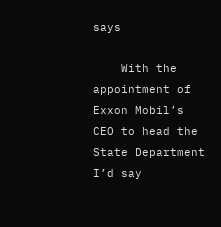says

    With the appointment of Exxon Mobil’s CEO to head the State Department I’d say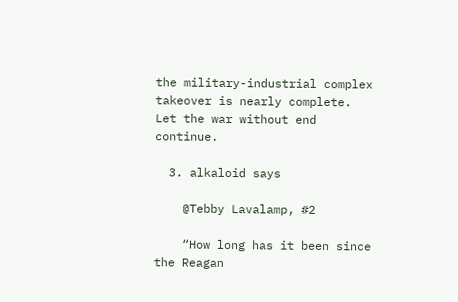the military-industrial complex takeover is nearly complete. Let the war without end continue.

  3. alkaloid says

    @Tebby Lavalamp, #2

    “How long has it been since the Reagan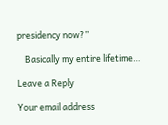presidency now?”

    Basically my entire lifetime…

Leave a Reply

Your email address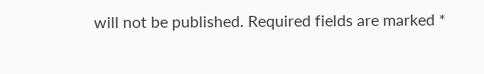will not be published. Required fields are marked *